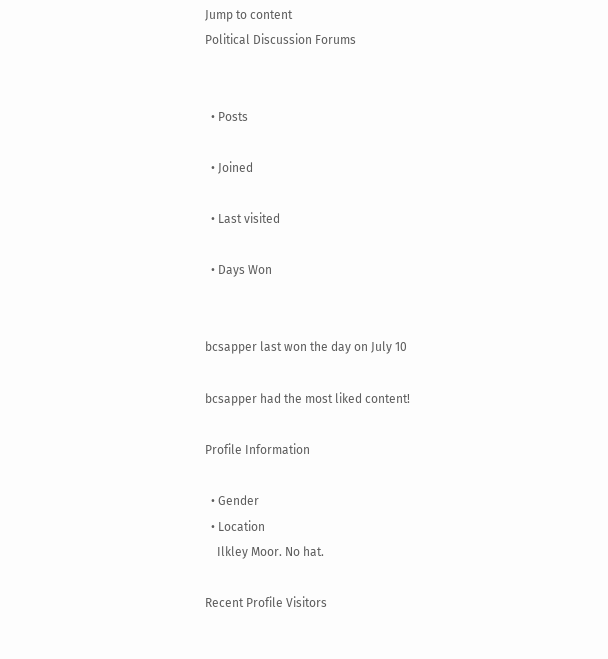Jump to content
Political Discussion Forums


  • Posts

  • Joined

  • Last visited

  • Days Won


bcsapper last won the day on July 10

bcsapper had the most liked content!

Profile Information

  • Gender
  • Location
    Ilkley Moor. No hat.

Recent Profile Visitors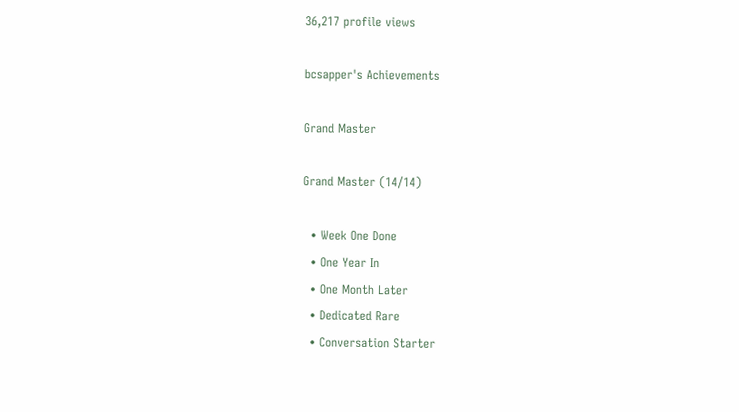36,217 profile views

bcsapper's Achievements

Grand Master

Grand Master (14/14)

  • Week One Done
  • One Year In
  • One Month Later
  • Dedicated Rare
  • Conversation Starter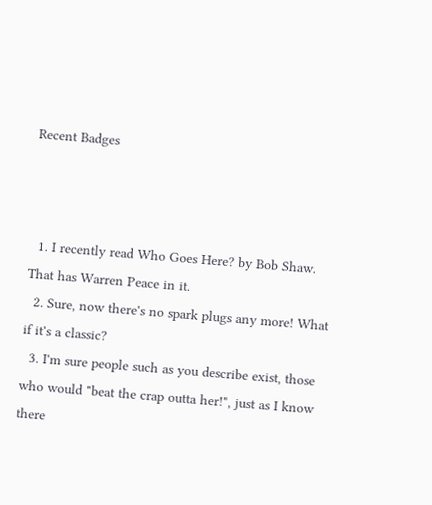Recent Badges



  1. I recently read Who Goes Here? by Bob Shaw. That has Warren Peace in it.
  2. Sure, now there's no spark plugs any more! What if it's a classic?
  3. I'm sure people such as you describe exist, those who would "beat the crap outta her!", just as I know there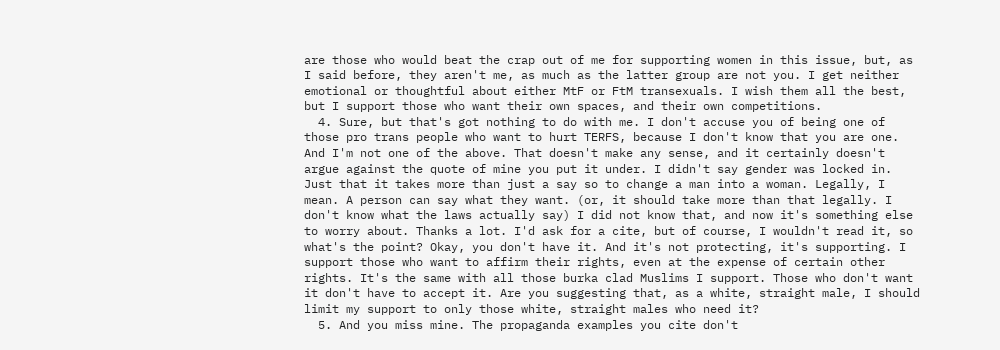are those who would beat the crap out of me for supporting women in this issue, but, as I said before, they aren't me, as much as the latter group are not you. I get neither emotional or thoughtful about either MtF or FtM transexuals. I wish them all the best, but I support those who want their own spaces, and their own competitions.
  4. Sure, but that's got nothing to do with me. I don't accuse you of being one of those pro trans people who want to hurt TERFS, because I don't know that you are one. And I'm not one of the above. That doesn't make any sense, and it certainly doesn't argue against the quote of mine you put it under. I didn't say gender was locked in. Just that it takes more than just a say so to change a man into a woman. Legally, I mean. A person can say what they want. (or, it should take more than that legally. I don't know what the laws actually say) I did not know that, and now it's something else to worry about. Thanks a lot. I'd ask for a cite, but of course, I wouldn't read it, so what's the point? Okay, you don't have it. And it's not protecting, it's supporting. I support those who want to affirm their rights, even at the expense of certain other rights. It's the same with all those burka clad Muslims I support. Those who don't want it don't have to accept it. Are you suggesting that, as a white, straight male, I should limit my support to only those white, straight males who need it?
  5. And you miss mine. The propaganda examples you cite don't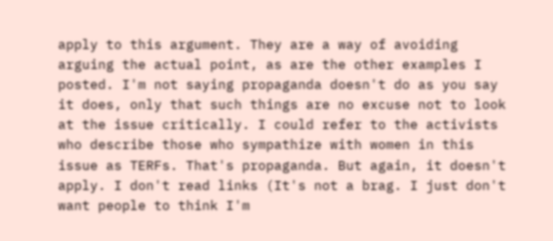apply to this argument. They are a way of avoiding arguing the actual point, as are the other examples I posted. I'm not saying propaganda doesn't do as you say it does, only that such things are no excuse not to look at the issue critically. I could refer to the activists who describe those who sympathize with women in this issue as TERFs. That's propaganda. But again, it doesn't apply. I don't read links (It's not a brag. I just don't want people to think I'm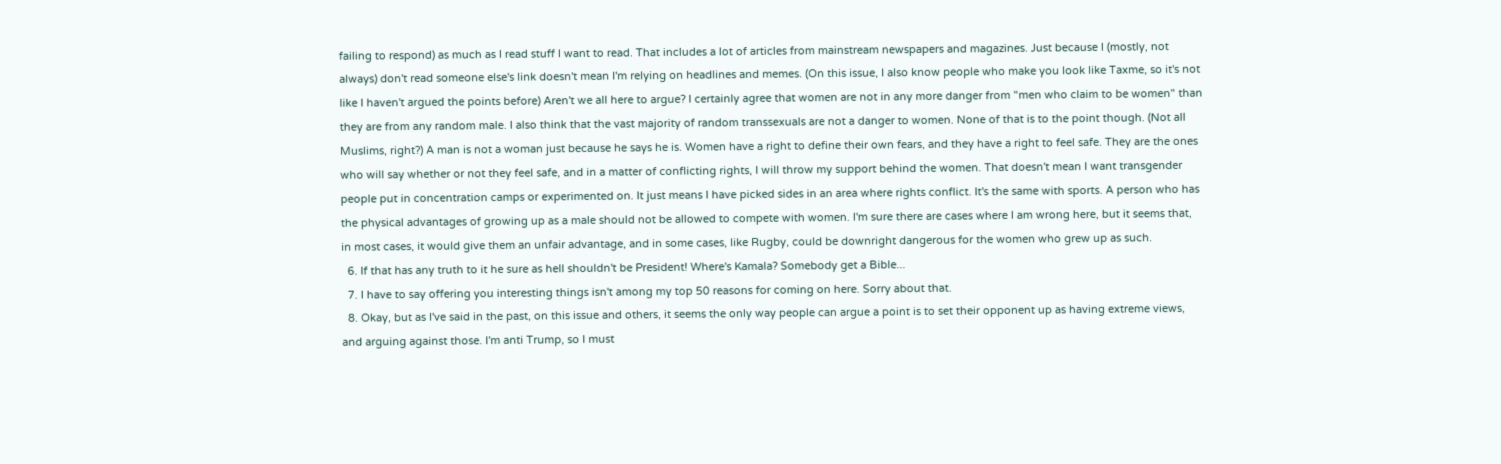failing to respond) as much as I read stuff I want to read. That includes a lot of articles from mainstream newspapers and magazines. Just because I (mostly, not always) don't read someone else's link doesn't mean I'm relying on headlines and memes. (On this issue, I also know people who make you look like Taxme, so it's not like I haven't argued the points before) Aren't we all here to argue? I certainly agree that women are not in any more danger from "men who claim to be women" than they are from any random male. I also think that the vast majority of random transsexuals are not a danger to women. None of that is to the point though. (Not all Muslims, right?) A man is not a woman just because he says he is. Women have a right to define their own fears, and they have a right to feel safe. They are the ones who will say whether or not they feel safe, and in a matter of conflicting rights, I will throw my support behind the women. That doesn't mean I want transgender people put in concentration camps or experimented on. It just means I have picked sides in an area where rights conflict. It's the same with sports. A person who has the physical advantages of growing up as a male should not be allowed to compete with women. I'm sure there are cases where I am wrong here, but it seems that, in most cases, it would give them an unfair advantage, and in some cases, like Rugby, could be downright dangerous for the women who grew up as such.
  6. If that has any truth to it he sure as hell shouldn't be President! Where's Kamala? Somebody get a Bible...
  7. I have to say offering you interesting things isn't among my top 50 reasons for coming on here. Sorry about that.
  8. Okay, but as I've said in the past, on this issue and others, it seems the only way people can argue a point is to set their opponent up as having extreme views, and arguing against those. I'm anti Trump, so I must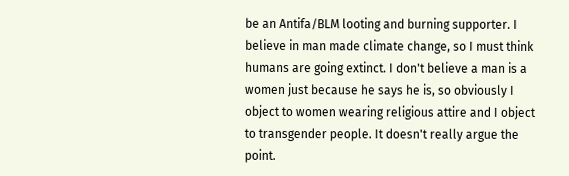be an Antifa/BLM looting and burning supporter. I believe in man made climate change, so I must think humans are going extinct. I don't believe a man is a women just because he says he is, so obviously I object to women wearing religious attire and I object to transgender people. It doesn't really argue the point.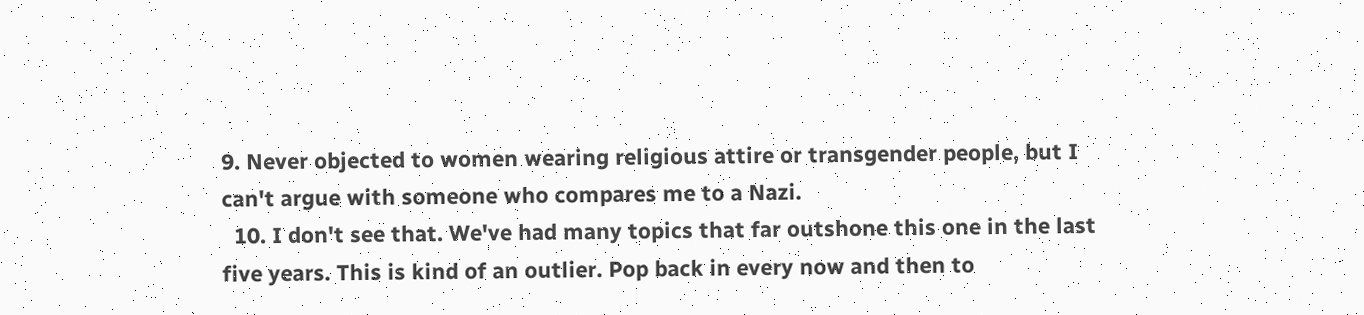9. Never objected to women wearing religious attire or transgender people, but I can't argue with someone who compares me to a Nazi.
  10. I don't see that. We've had many topics that far outshone this one in the last five years. This is kind of an outlier. Pop back in every now and then to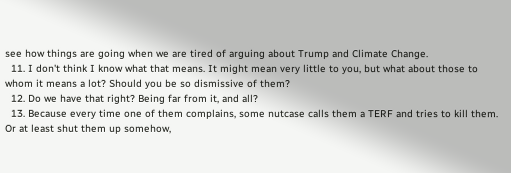see how things are going when we are tired of arguing about Trump and Climate Change.
  11. I don't think I know what that means. It might mean very little to you, but what about those to whom it means a lot? Should you be so dismissive of them?
  12. Do we have that right? Being far from it, and all?
  13. Because every time one of them complains, some nutcase calls them a TERF and tries to kill them. Or at least shut them up somehow,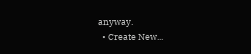anyway.
  • Create New...